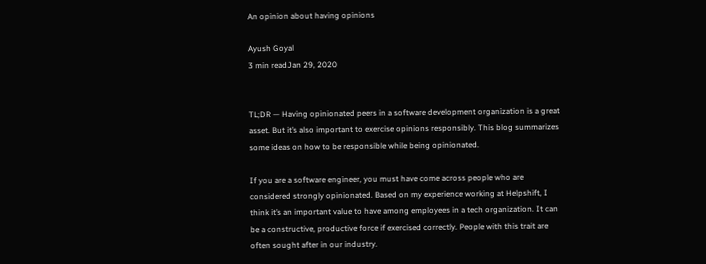An opinion about having opinions

Ayush Goyal
3 min readJan 29, 2020


TL;DR — Having opinionated peers in a software development organization is a great asset. But it’s also important to exercise opinions responsibly. This blog summarizes some ideas on how to be responsible while being opinionated.

If you are a software engineer, you must have come across people who are considered strongly opinionated. Based on my experience working at Helpshift, I think it’s an important value to have among employees in a tech organization. It can be a constructive, productive force if exercised correctly. People with this trait are often sought after in our industry.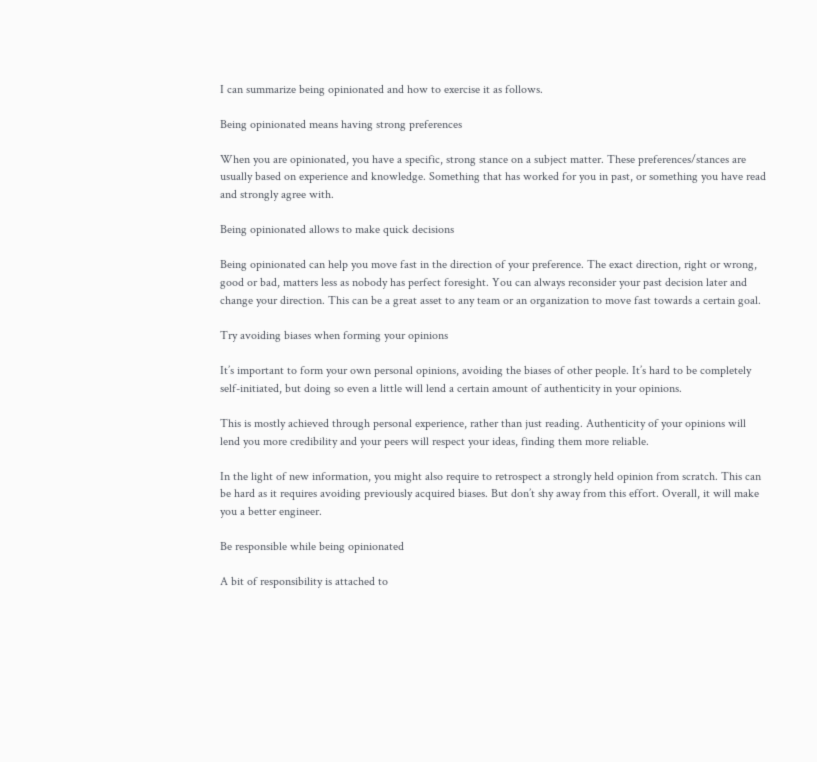I can summarize being opinionated and how to exercise it as follows.

Being opinionated means having strong preferences

When you are opinionated, you have a specific, strong stance on a subject matter. These preferences/stances are usually based on experience and knowledge. Something that has worked for you in past, or something you have read and strongly agree with.

Being opinionated allows to make quick decisions

Being opinionated can help you move fast in the direction of your preference. The exact direction, right or wrong, good or bad, matters less as nobody has perfect foresight. You can always reconsider your past decision later and change your direction. This can be a great asset to any team or an organization to move fast towards a certain goal.

Try avoiding biases when forming your opinions

It’s important to form your own personal opinions, avoiding the biases of other people. It’s hard to be completely self-initiated, but doing so even a little will lend a certain amount of authenticity in your opinions.

This is mostly achieved through personal experience, rather than just reading. Authenticity of your opinions will lend you more credibility and your peers will respect your ideas, finding them more reliable.

In the light of new information, you might also require to retrospect a strongly held opinion from scratch. This can be hard as it requires avoiding previously acquired biases. But don’t shy away from this effort. Overall, it will make you a better engineer.

Be responsible while being opinionated

A bit of responsibility is attached to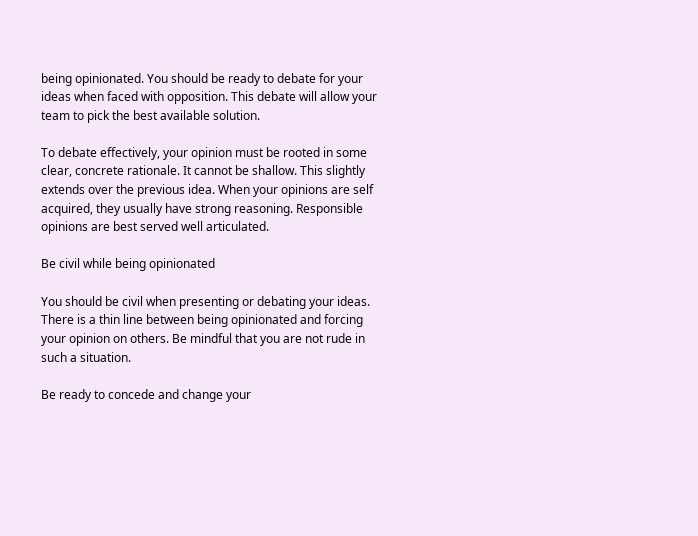being opinionated. You should be ready to debate for your ideas when faced with opposition. This debate will allow your team to pick the best available solution.

To debate effectively, your opinion must be rooted in some clear, concrete rationale. It cannot be shallow. This slightly extends over the previous idea. When your opinions are self acquired, they usually have strong reasoning. Responsible opinions are best served well articulated.

Be civil while being opinionated

You should be civil when presenting or debating your ideas. There is a thin line between being opinionated and forcing your opinion on others. Be mindful that you are not rude in such a situation.

Be ready to concede and change your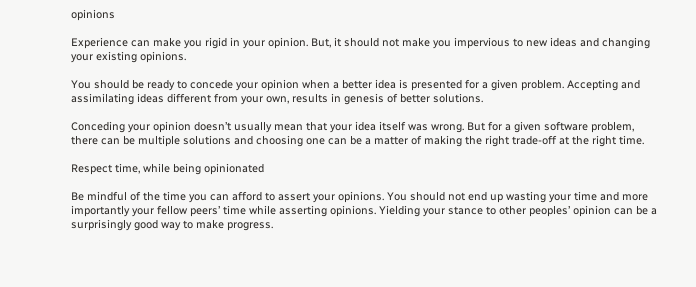opinions

Experience can make you rigid in your opinion. But, it should not make you impervious to new ideas and changing your existing opinions.

You should be ready to concede your opinion when a better idea is presented for a given problem. Accepting and assimilating ideas different from your own, results in genesis of better solutions.

Conceding your opinion doesn’t usually mean that your idea itself was wrong. But for a given software problem, there can be multiple solutions and choosing one can be a matter of making the right trade-off at the right time.

Respect time, while being opinionated

Be mindful of the time you can afford to assert your opinions. You should not end up wasting your time and more importantly your fellow peers’ time while asserting opinions. Yielding your stance to other peoples’ opinion can be a surprisingly good way to make progress.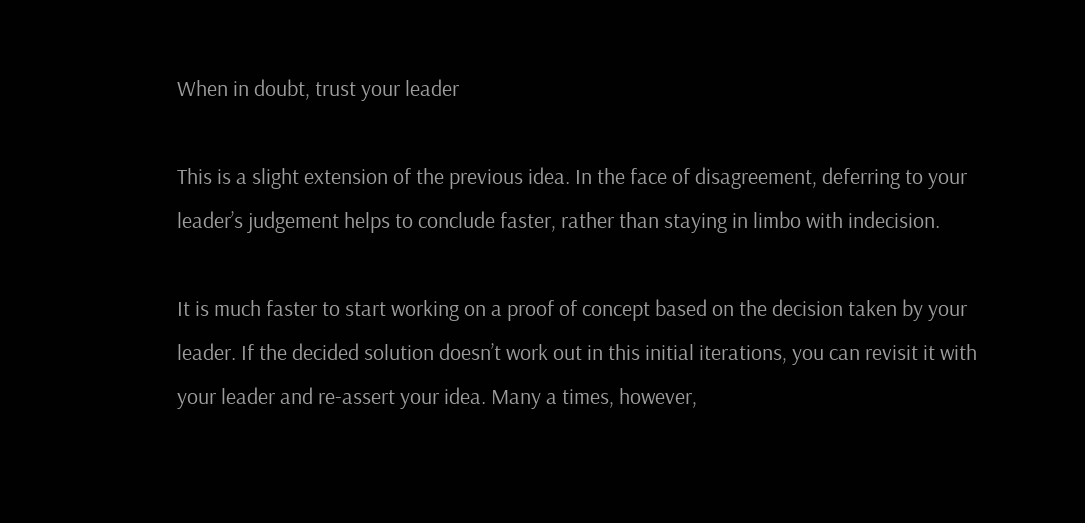When in doubt, trust your leader

This is a slight extension of the previous idea. In the face of disagreement, deferring to your leader’s judgement helps to conclude faster, rather than staying in limbo with indecision.

It is much faster to start working on a proof of concept based on the decision taken by your leader. If the decided solution doesn’t work out in this initial iterations, you can revisit it with your leader and re-assert your idea. Many a times, however,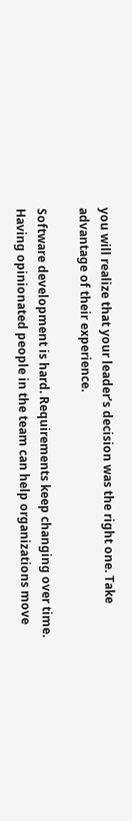you will realize that your leader’s decision was the right one. Take advantage of their experience.

Software development is hard. Requirements keep changing over time. Having opinionated people in the team can help organizations move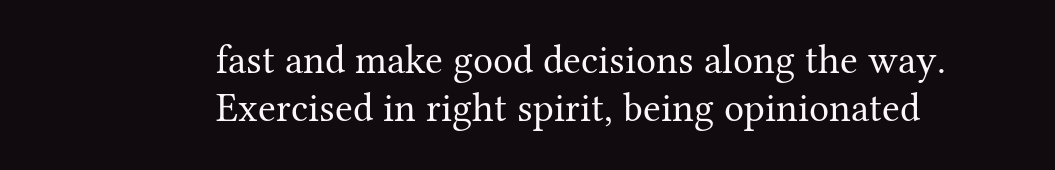fast and make good decisions along the way. Exercised in right spirit, being opinionated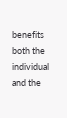benefits both the individual and the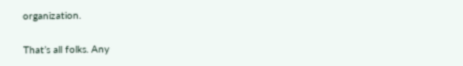organization.

That’s all folks. Any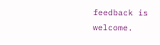feedback is welcome.